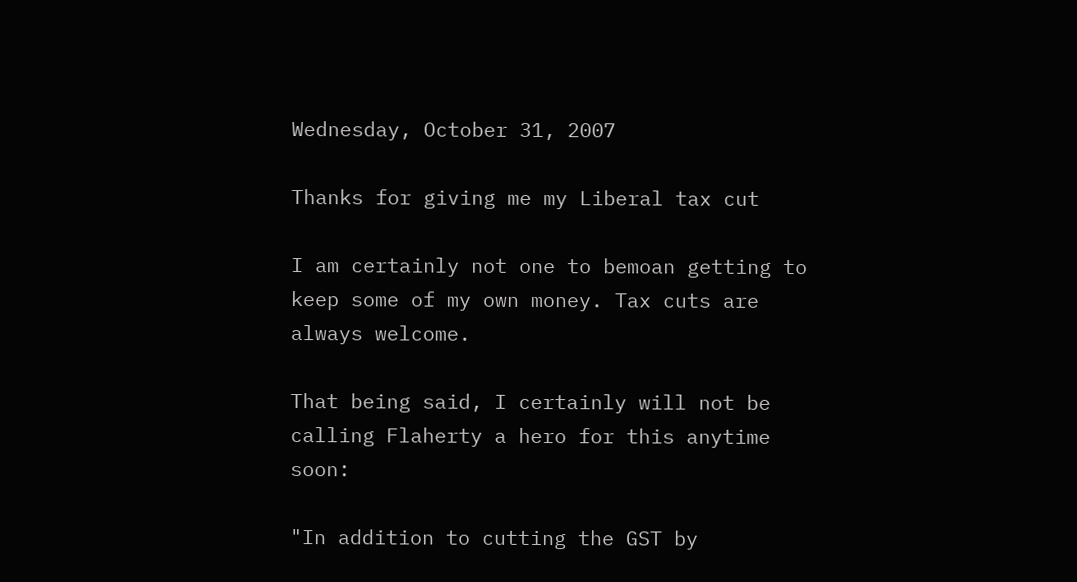Wednesday, October 31, 2007

Thanks for giving me my Liberal tax cut

I am certainly not one to bemoan getting to keep some of my own money. Tax cuts are always welcome.

That being said, I certainly will not be calling Flaherty a hero for this anytime soon:

"In addition to cutting the GST by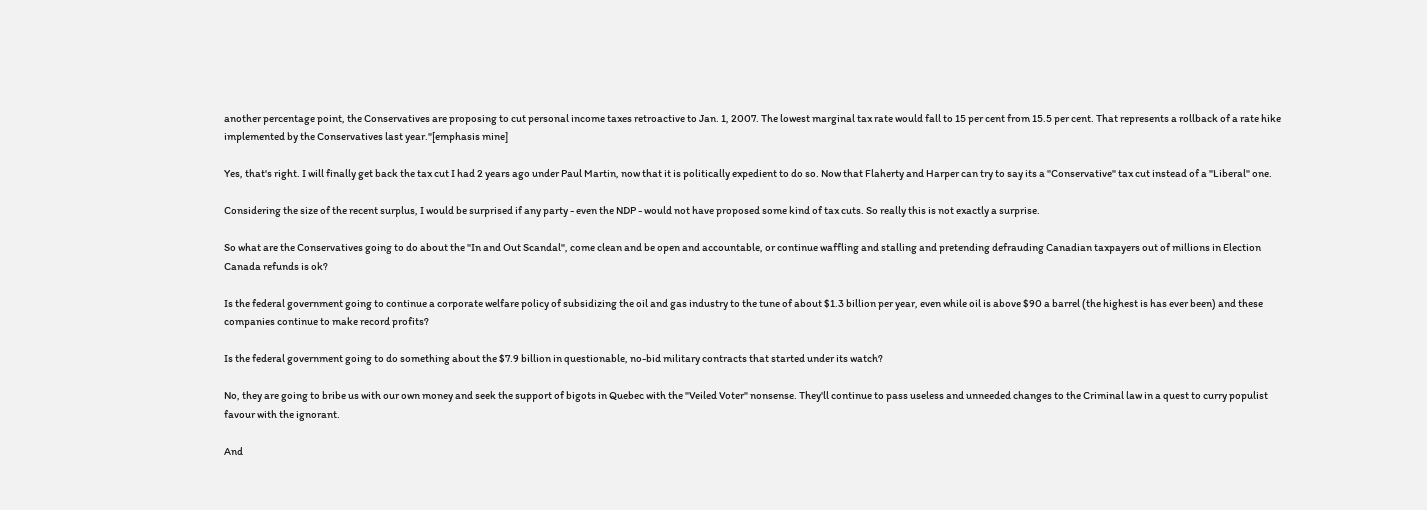another percentage point, the Conservatives are proposing to cut personal income taxes retroactive to Jan. 1, 2007. The lowest marginal tax rate would fall to 15 per cent from 15.5 per cent. That represents a rollback of a rate hike implemented by the Conservatives last year."[emphasis mine]

Yes, that's right. I will finally get back the tax cut I had 2 years ago under Paul Martin, now that it is politically expedient to do so. Now that Flaherty and Harper can try to say its a "Conservative" tax cut instead of a "Liberal" one.

Considering the size of the recent surplus, I would be surprised if any party - even the NDP - would not have proposed some kind of tax cuts. So really this is not exactly a surprise.

So what are the Conservatives going to do about the "In and Out Scandal", come clean and be open and accountable, or continue waffling and stalling and pretending defrauding Canadian taxpayers out of millions in Election Canada refunds is ok?

Is the federal government going to continue a corporate welfare policy of subsidizing the oil and gas industry to the tune of about $1.3 billion per year, even while oil is above $90 a barrel (the highest is has ever been) and these companies continue to make record profits?

Is the federal government going to do something about the $7.9 billion in questionable, no-bid military contracts that started under its watch?

No, they are going to bribe us with our own money and seek the support of bigots in Quebec with the "Veiled Voter" nonsense. They'll continue to pass useless and unneeded changes to the Criminal law in a quest to curry populist favour with the ignorant.

And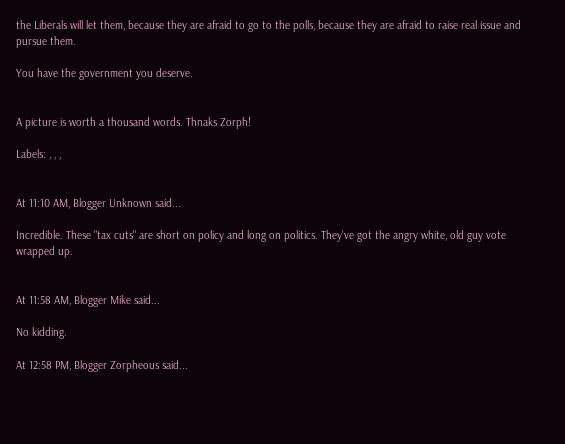the Liberals will let them, because they are afraid to go to the polls, because they are afraid to raise real issue and pursue them.

You have the government you deserve.


A picture is worth a thousand words. Thnaks Zorph!

Labels: , , ,


At 11:10 AM, Blogger Unknown said...

Incredible. These "tax cuts" are short on policy and long on politics. They've got the angry white, old guy vote wrapped up.


At 11:58 AM, Blogger Mike said...

No kidding.

At 12:58 PM, Blogger Zorpheous said...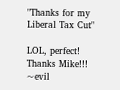"Thanks for my Liberal Tax Cut"

LOL, perfect! Thanks Mike!!! ~evil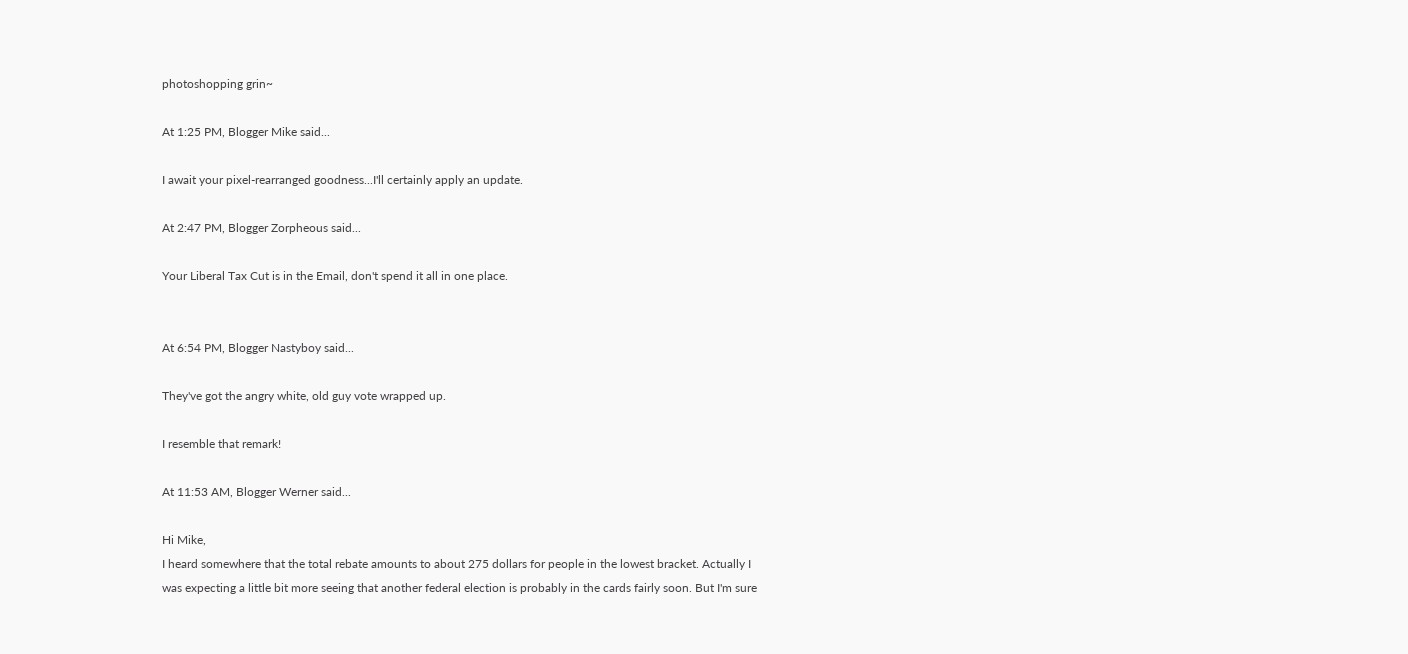photoshopping grin~

At 1:25 PM, Blogger Mike said...

I await your pixel-rearranged goodness...I'll certainly apply an update.

At 2:47 PM, Blogger Zorpheous said...

Your Liberal Tax Cut is in the Email, don't spend it all in one place.


At 6:54 PM, Blogger Nastyboy said...

They've got the angry white, old guy vote wrapped up.

I resemble that remark!

At 11:53 AM, Blogger Werner said...

Hi Mike,
I heard somewhere that the total rebate amounts to about 275 dollars for people in the lowest bracket. Actually I was expecting a little bit more seeing that another federal election is probably in the cards fairly soon. But I'm sure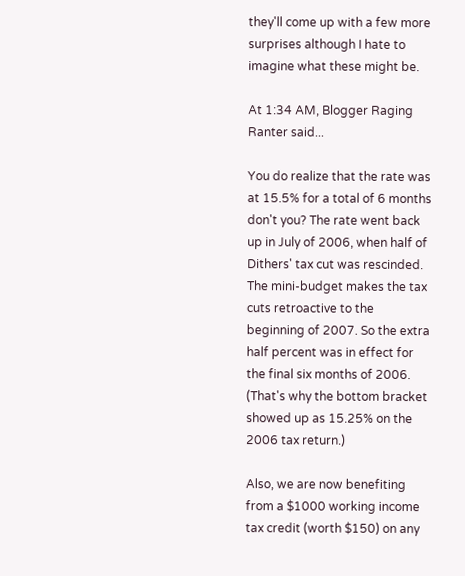they'll come up with a few more surprises although I hate to imagine what these might be.

At 1:34 AM, Blogger Raging Ranter said...

You do realize that the rate was at 15.5% for a total of 6 months don't you? The rate went back up in July of 2006, when half of Dithers' tax cut was rescinded. The mini-budget makes the tax cuts retroactive to the beginning of 2007. So the extra half percent was in effect for the final six months of 2006. (That's why the bottom bracket showed up as 15.25% on the 2006 tax return.)

Also, we are now benefiting from a $1000 working income tax credit (worth $150) on any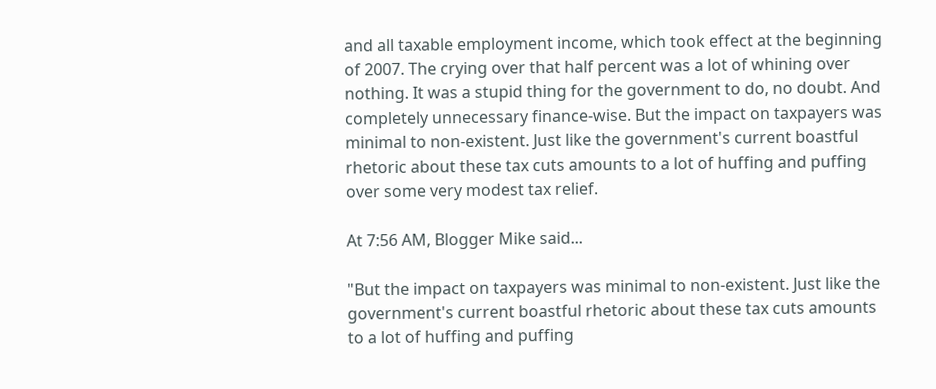and all taxable employment income, which took effect at the beginning of 2007. The crying over that half percent was a lot of whining over nothing. It was a stupid thing for the government to do, no doubt. And completely unnecessary finance-wise. But the impact on taxpayers was minimal to non-existent. Just like the government's current boastful rhetoric about these tax cuts amounts to a lot of huffing and puffing over some very modest tax relief.

At 7:56 AM, Blogger Mike said...

"But the impact on taxpayers was minimal to non-existent. Just like the government's current boastful rhetoric about these tax cuts amounts to a lot of huffing and puffing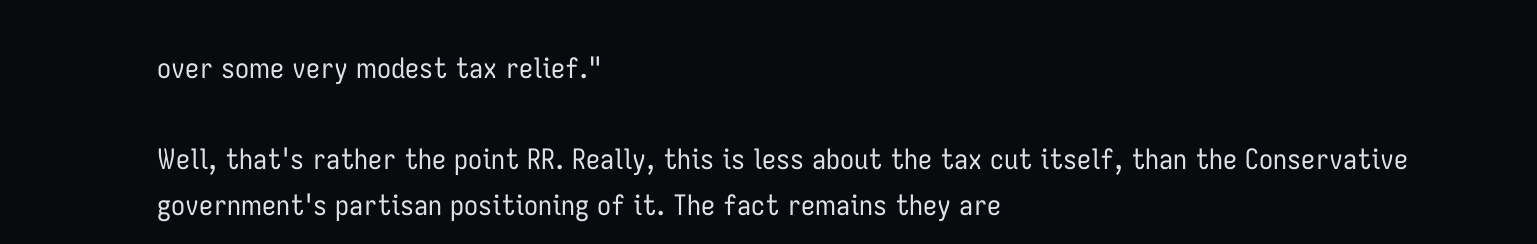over some very modest tax relief."

Well, that's rather the point RR. Really, this is less about the tax cut itself, than the Conservative government's partisan positioning of it. The fact remains they are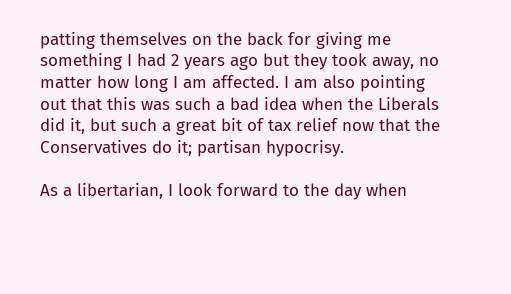patting themselves on the back for giving me something I had 2 years ago but they took away, no matter how long I am affected. I am also pointing out that this was such a bad idea when the Liberals did it, but such a great bit of tax relief now that the Conservatives do it; partisan hypocrisy.

As a libertarian, I look forward to the day when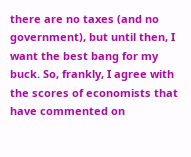there are no taxes (and no government), but until then, I want the best bang for my buck. So, frankly, I agree with the scores of economists that have commented on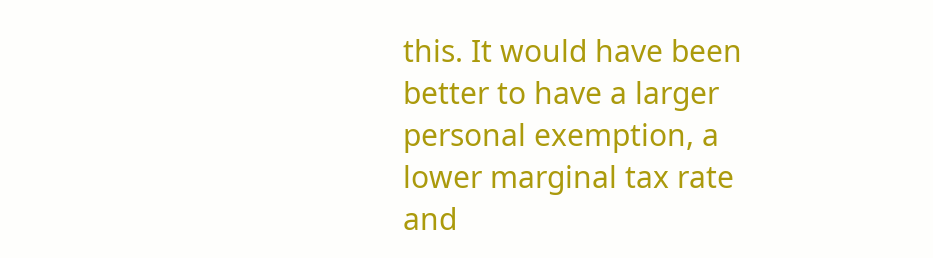this. It would have been better to have a larger personal exemption, a lower marginal tax rate and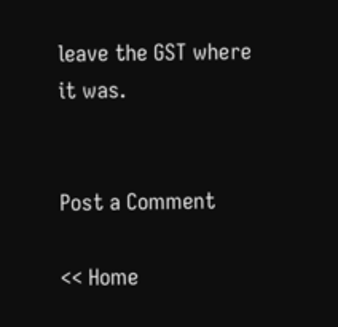leave the GST where it was.


Post a Comment

<< Home